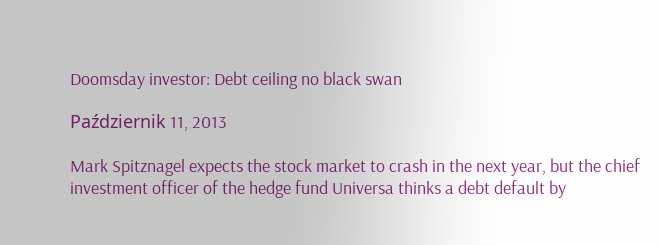Doomsday investor: Debt ceiling no black swan

Październik 11, 2013

Mark Spitznagel expects the stock market to crash in the next year, but the chief investment officer of the hedge fund Universa thinks a debt default by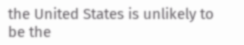the United States is unlikely to be the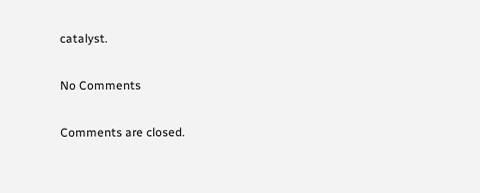catalyst.

No Comments

Comments are closed.